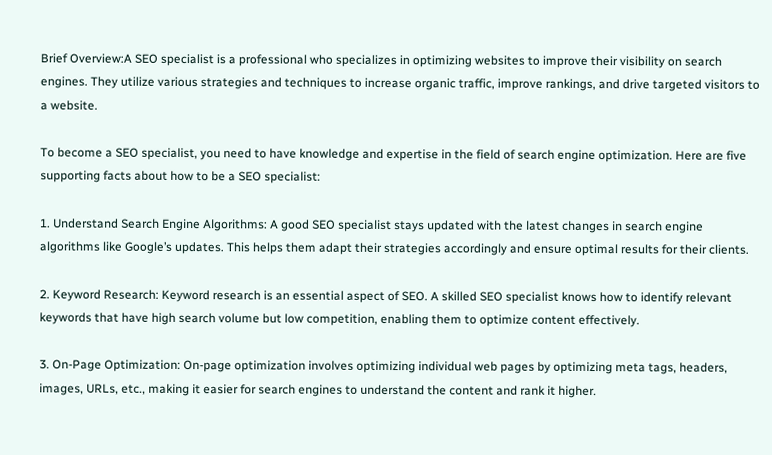Brief Overview:A SEO specialist is a professional who specializes in optimizing websites to improve their visibility on search engines. They utilize various strategies and techniques to increase organic traffic, improve rankings, and drive targeted visitors to a website.

To become a SEO specialist, you need to have knowledge and expertise in the field of search engine optimization. Here are five supporting facts about how to be a SEO specialist:

1. Understand Search Engine Algorithms: A good SEO specialist stays updated with the latest changes in search engine algorithms like Google’s updates. This helps them adapt their strategies accordingly and ensure optimal results for their clients.

2. Keyword Research: Keyword research is an essential aspect of SEO. A skilled SEO specialist knows how to identify relevant keywords that have high search volume but low competition, enabling them to optimize content effectively.

3. On-Page Optimization: On-page optimization involves optimizing individual web pages by optimizing meta tags, headers, images, URLs, etc., making it easier for search engines to understand the content and rank it higher.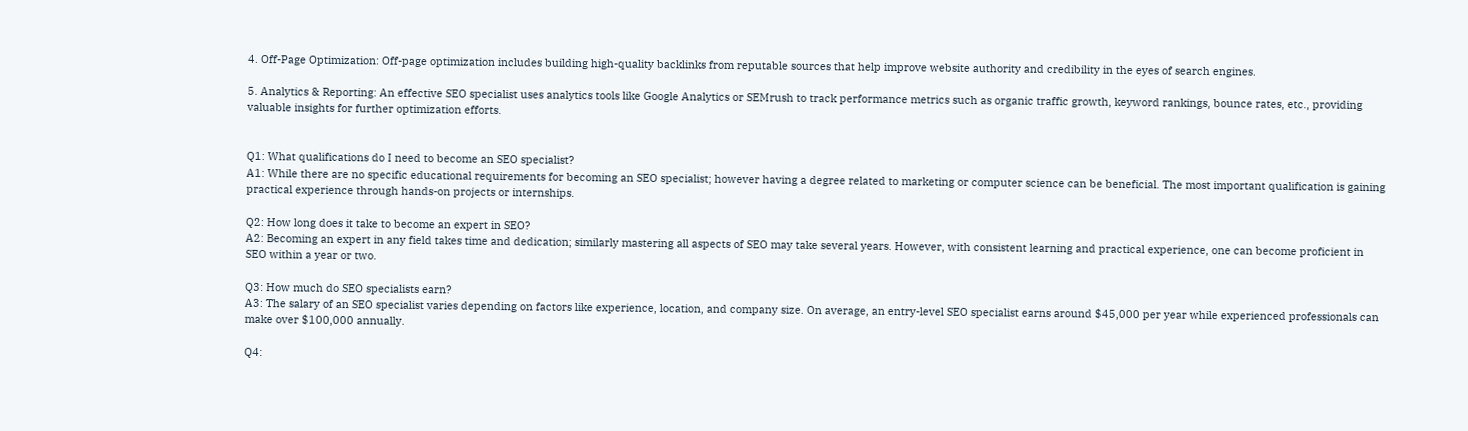4. Off-Page Optimization: Off-page optimization includes building high-quality backlinks from reputable sources that help improve website authority and credibility in the eyes of search engines.

5. Analytics & Reporting: An effective SEO specialist uses analytics tools like Google Analytics or SEMrush to track performance metrics such as organic traffic growth, keyword rankings, bounce rates, etc., providing valuable insights for further optimization efforts.


Q1: What qualifications do I need to become an SEO specialist?
A1: While there are no specific educational requirements for becoming an SEO specialist; however having a degree related to marketing or computer science can be beneficial. The most important qualification is gaining practical experience through hands-on projects or internships.

Q2: How long does it take to become an expert in SEO?
A2: Becoming an expert in any field takes time and dedication; similarly mastering all aspects of SEO may take several years. However, with consistent learning and practical experience, one can become proficient in SEO within a year or two.

Q3: How much do SEO specialists earn?
A3: The salary of an SEO specialist varies depending on factors like experience, location, and company size. On average, an entry-level SEO specialist earns around $45,000 per year while experienced professionals can make over $100,000 annually.

Q4: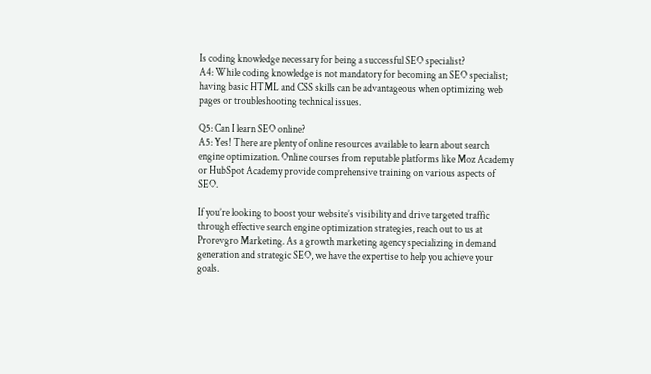Is coding knowledge necessary for being a successful SEO specialist?
A4: While coding knowledge is not mandatory for becoming an SEO specialist; having basic HTML and CSS skills can be advantageous when optimizing web pages or troubleshooting technical issues.

Q5: Can I learn SEO online?
A5: Yes! There are plenty of online resources available to learn about search engine optimization. Online courses from reputable platforms like Moz Academy or HubSpot Academy provide comprehensive training on various aspects of SEO.

If you’re looking to boost your website’s visibility and drive targeted traffic through effective search engine optimization strategies, reach out to us at Prorevgro Marketing. As a growth marketing agency specializing in demand generation and strategic SEO, we have the expertise to help you achieve your goals.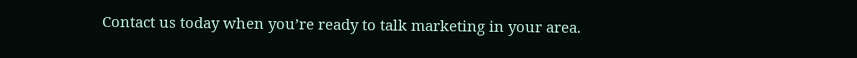Contact us today when you’re ready to talk marketing in your area.